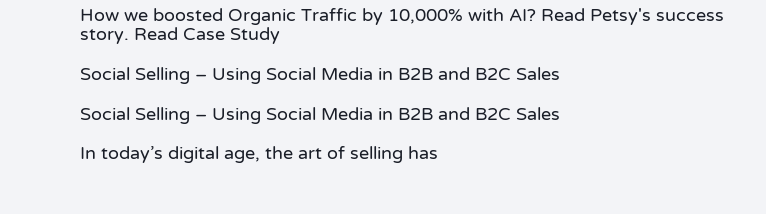How we boosted Organic Traffic by 10,000% with AI? Read Petsy's success story. Read Case Study

Social Selling – Using Social Media in B2B and B2C Sales

Social Selling – Using Social Media in B2B and B2C Sales

In today’s digital age, the art of selling has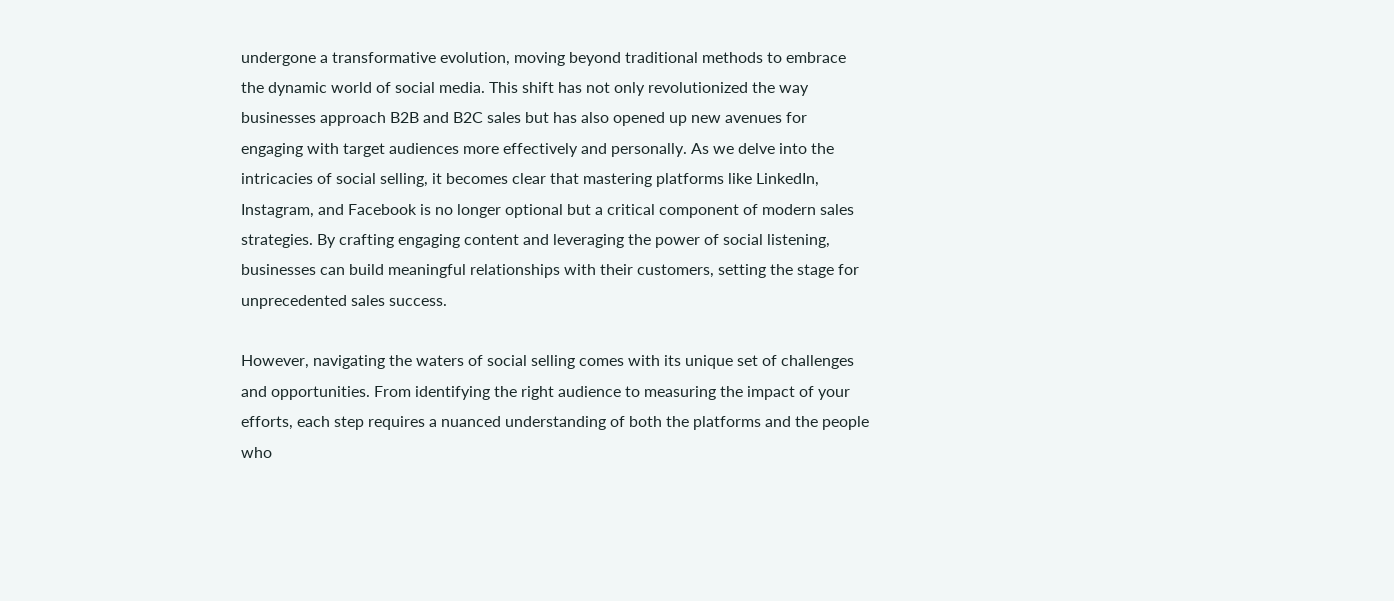undergone a transformative evolution, moving beyond traditional methods to embrace the dynamic world of social media. This shift has not only revolutionized the way businesses approach B2B and B2C sales but has also opened up new avenues for engaging with target audiences more effectively and personally. As we delve into the intricacies of social selling, it becomes clear that mastering platforms like LinkedIn, Instagram, and Facebook is no longer optional but a critical component of modern sales strategies. By crafting engaging content and leveraging the power of social listening, businesses can build meaningful relationships with their customers, setting the stage for unprecedented sales success.

However, navigating the waters of social selling comes with its unique set of challenges and opportunities. From identifying the right audience to measuring the impact of your efforts, each step requires a nuanced understanding of both the platforms and the people who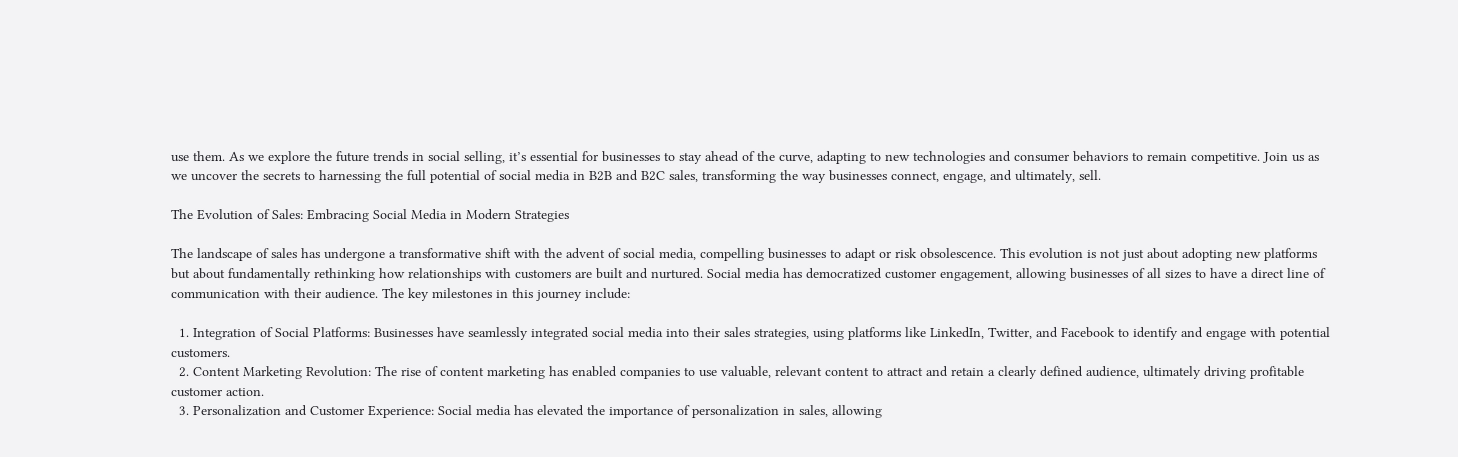use them. As we explore the future trends in social selling, it’s essential for businesses to stay ahead of the curve, adapting to new technologies and consumer behaviors to remain competitive. Join us as we uncover the secrets to harnessing the full potential of social media in B2B and B2C sales, transforming the way businesses connect, engage, and ultimately, sell.

The Evolution of Sales: Embracing Social Media in Modern Strategies

The landscape of sales has undergone a transformative shift with the advent of social media, compelling businesses to adapt or risk obsolescence. This evolution is not just about adopting new platforms but about fundamentally rethinking how relationships with customers are built and nurtured. Social media has democratized customer engagement, allowing businesses of all sizes to have a direct line of communication with their audience. The key milestones in this journey include:

  1. Integration of Social Platforms: Businesses have seamlessly integrated social media into their sales strategies, using platforms like LinkedIn, Twitter, and Facebook to identify and engage with potential customers.
  2. Content Marketing Revolution: The rise of content marketing has enabled companies to use valuable, relevant content to attract and retain a clearly defined audience, ultimately driving profitable customer action.
  3. Personalization and Customer Experience: Social media has elevated the importance of personalization in sales, allowing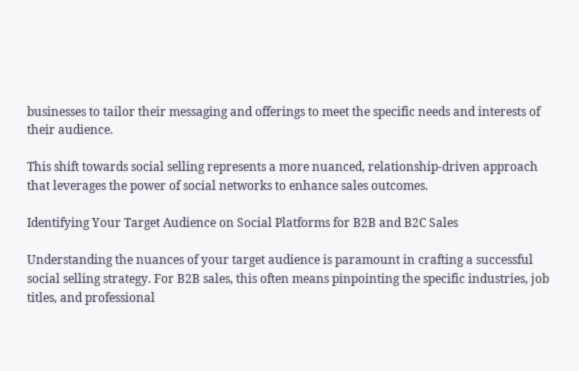businesses to tailor their messaging and offerings to meet the specific needs and interests of their audience.

This shift towards social selling represents a more nuanced, relationship-driven approach that leverages the power of social networks to enhance sales outcomes.

Identifying Your Target Audience on Social Platforms for B2B and B2C Sales

Understanding the nuances of your target audience is paramount in crafting a successful social selling strategy. For B2B sales, this often means pinpointing the specific industries, job titles, and professional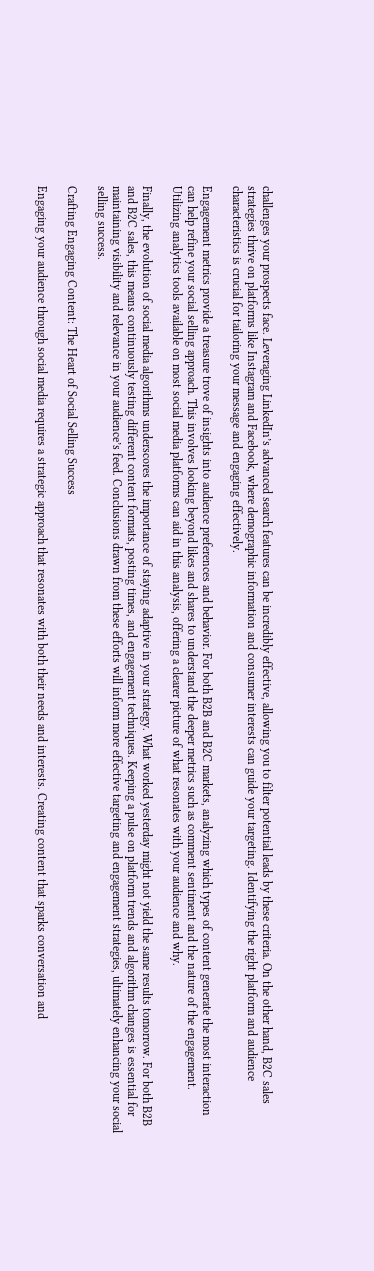challenges your prospects face. Leveraging LinkedIn’s advanced search features can be incredibly effective, allowing you to filter potential leads by these criteria. On the other hand, B2C sales strategies thrive on platforms like Instagram and Facebook, where demographic information and consumer interests can guide your targeting. Identifying the right platform and audience characteristics is crucial for tailoring your message and engaging effectively.

Engagement metrics provide a treasure trove of insights into audience preferences and behavior. For both B2B and B2C markets, analyzing which types of content generate the most interaction can help refine your social selling approach. This involves looking beyond likes and shares to understand the deeper metrics such as comment sentiment and the nature of the engagement. Utilizing analytics tools available on most social media platforms can aid in this analysis, offering a clearer picture of what resonates with your audience and why.

Finally, the evolution of social media algorithms underscores the importance of staying adaptive in your strategy. What worked yesterday might not yield the same results tomorrow. For both B2B and B2C sales, this means continuously testing different content formats, posting times, and engagement techniques. Keeping a pulse on platform trends and algorithm changes is essential for maintaining visibility and relevance in your audience’s feed. Conclusions drawn from these efforts will inform more effective targeting and engagement strategies, ultimately enhancing your social selling success.

Crafting Engaging Content: The Heart of Social Selling Success

Engaging your audience through social media requires a strategic approach that resonates with both their needs and interests. Creating content that sparks conversation and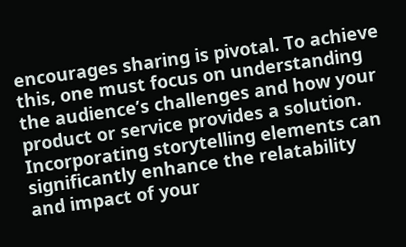encourages sharing is pivotal. To achieve this, one must focus on understanding the audience’s challenges and how your product or service provides a solution. Incorporating storytelling elements can significantly enhance the relatability and impact of your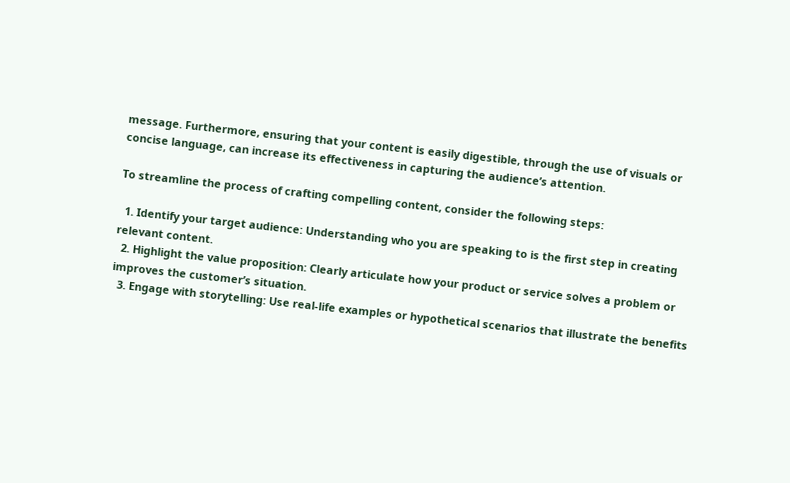message. Furthermore, ensuring that your content is easily digestible, through the use of visuals or concise language, can increase its effectiveness in capturing the audience’s attention.

To streamline the process of crafting compelling content, consider the following steps:

  1. Identify your target audience: Understanding who you are speaking to is the first step in creating relevant content.
  2. Highlight the value proposition: Clearly articulate how your product or service solves a problem or improves the customer’s situation.
  3. Engage with storytelling: Use real-life examples or hypothetical scenarios that illustrate the benefits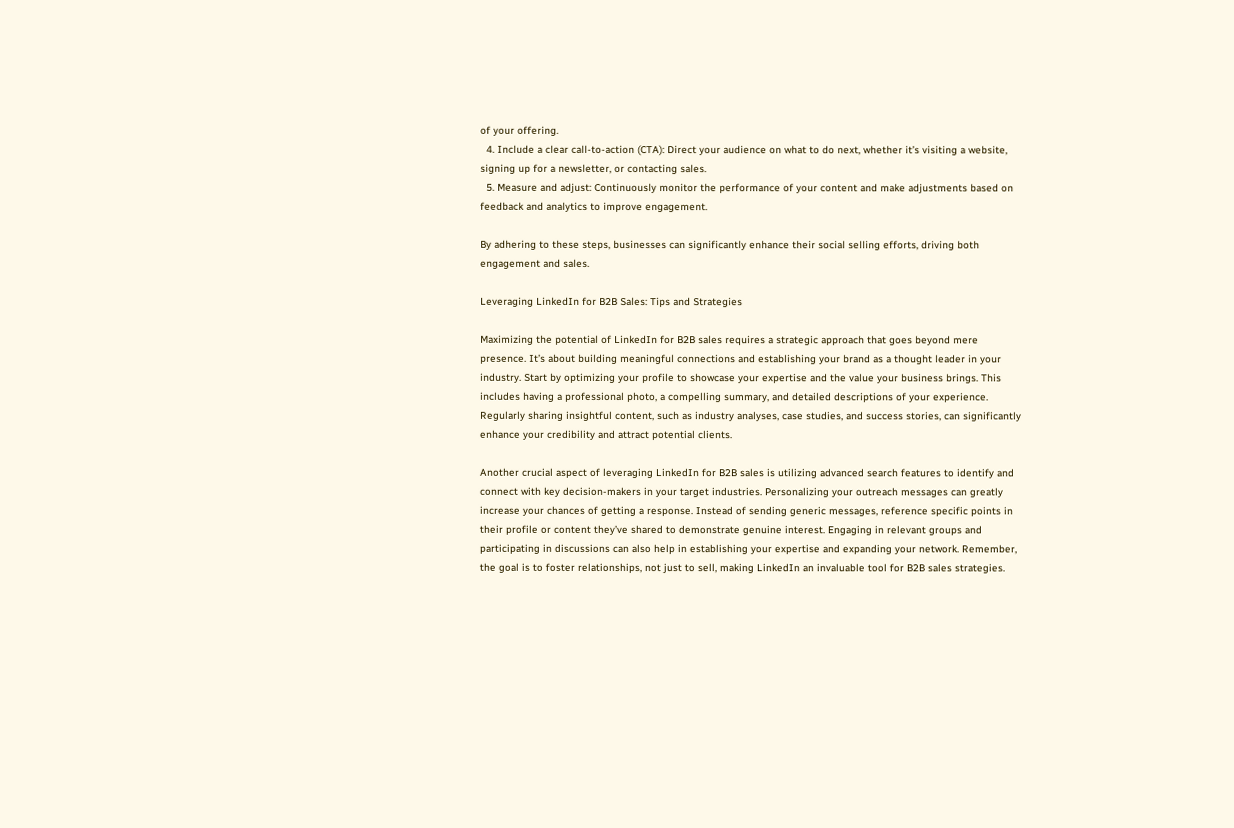of your offering.
  4. Include a clear call-to-action (CTA): Direct your audience on what to do next, whether it’s visiting a website, signing up for a newsletter, or contacting sales.
  5. Measure and adjust: Continuously monitor the performance of your content and make adjustments based on feedback and analytics to improve engagement.

By adhering to these steps, businesses can significantly enhance their social selling efforts, driving both engagement and sales.

Leveraging LinkedIn for B2B Sales: Tips and Strategies

Maximizing the potential of LinkedIn for B2B sales requires a strategic approach that goes beyond mere presence. It’s about building meaningful connections and establishing your brand as a thought leader in your industry. Start by optimizing your profile to showcase your expertise and the value your business brings. This includes having a professional photo, a compelling summary, and detailed descriptions of your experience. Regularly sharing insightful content, such as industry analyses, case studies, and success stories, can significantly enhance your credibility and attract potential clients.

Another crucial aspect of leveraging LinkedIn for B2B sales is utilizing advanced search features to identify and connect with key decision-makers in your target industries. Personalizing your outreach messages can greatly increase your chances of getting a response. Instead of sending generic messages, reference specific points in their profile or content they’ve shared to demonstrate genuine interest. Engaging in relevant groups and participating in discussions can also help in establishing your expertise and expanding your network. Remember, the goal is to foster relationships, not just to sell, making LinkedIn an invaluable tool for B2B sales strategies.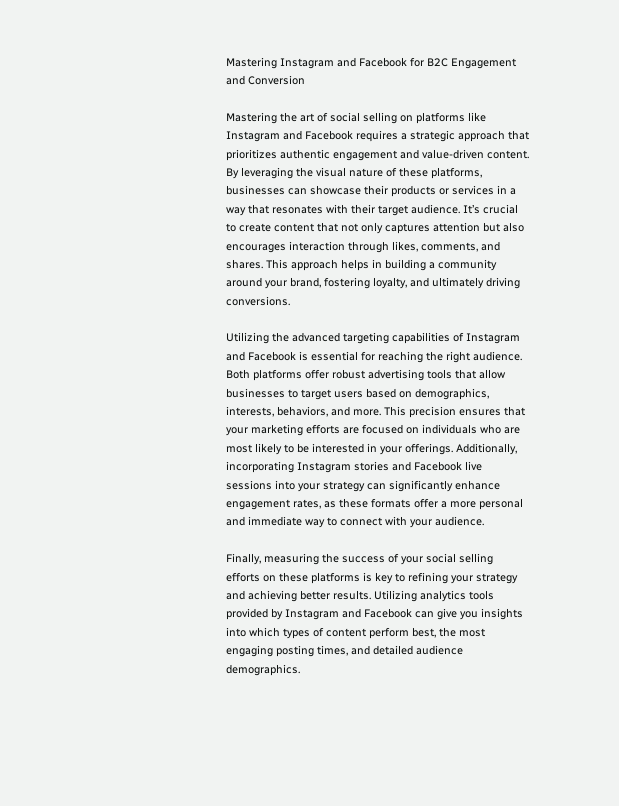Mastering Instagram and Facebook for B2C Engagement and Conversion

Mastering the art of social selling on platforms like Instagram and Facebook requires a strategic approach that prioritizes authentic engagement and value-driven content. By leveraging the visual nature of these platforms, businesses can showcase their products or services in a way that resonates with their target audience. It’s crucial to create content that not only captures attention but also encourages interaction through likes, comments, and shares. This approach helps in building a community around your brand, fostering loyalty, and ultimately driving conversions.

Utilizing the advanced targeting capabilities of Instagram and Facebook is essential for reaching the right audience. Both platforms offer robust advertising tools that allow businesses to target users based on demographics, interests, behaviors, and more. This precision ensures that your marketing efforts are focused on individuals who are most likely to be interested in your offerings. Additionally, incorporating Instagram stories and Facebook live sessions into your strategy can significantly enhance engagement rates, as these formats offer a more personal and immediate way to connect with your audience.

Finally, measuring the success of your social selling efforts on these platforms is key to refining your strategy and achieving better results. Utilizing analytics tools provided by Instagram and Facebook can give you insights into which types of content perform best, the most engaging posting times, and detailed audience demographics.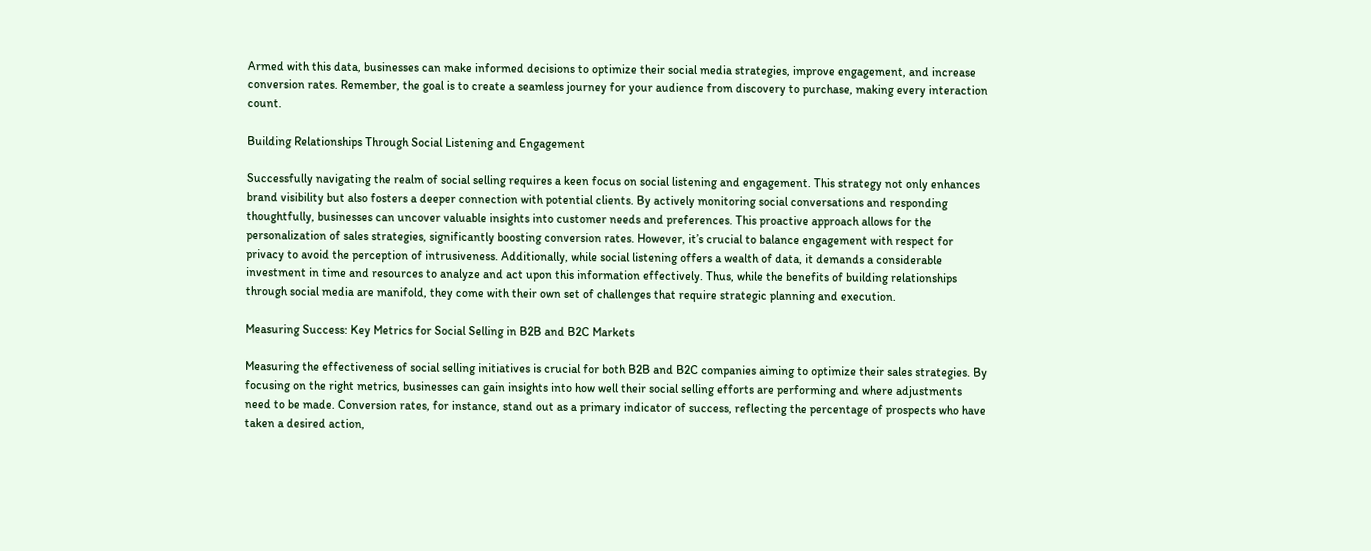Armed with this data, businesses can make informed decisions to optimize their social media strategies, improve engagement, and increase conversion rates. Remember, the goal is to create a seamless journey for your audience from discovery to purchase, making every interaction count.

Building Relationships Through Social Listening and Engagement

Successfully navigating the realm of social selling requires a keen focus on social listening and engagement. This strategy not only enhances brand visibility but also fosters a deeper connection with potential clients. By actively monitoring social conversations and responding thoughtfully, businesses can uncover valuable insights into customer needs and preferences. This proactive approach allows for the personalization of sales strategies, significantly boosting conversion rates. However, it’s crucial to balance engagement with respect for privacy to avoid the perception of intrusiveness. Additionally, while social listening offers a wealth of data, it demands a considerable investment in time and resources to analyze and act upon this information effectively. Thus, while the benefits of building relationships through social media are manifold, they come with their own set of challenges that require strategic planning and execution.

Measuring Success: Key Metrics for Social Selling in B2B and B2C Markets

Measuring the effectiveness of social selling initiatives is crucial for both B2B and B2C companies aiming to optimize their sales strategies. By focusing on the right metrics, businesses can gain insights into how well their social selling efforts are performing and where adjustments need to be made. Conversion rates, for instance, stand out as a primary indicator of success, reflecting the percentage of prospects who have taken a desired action,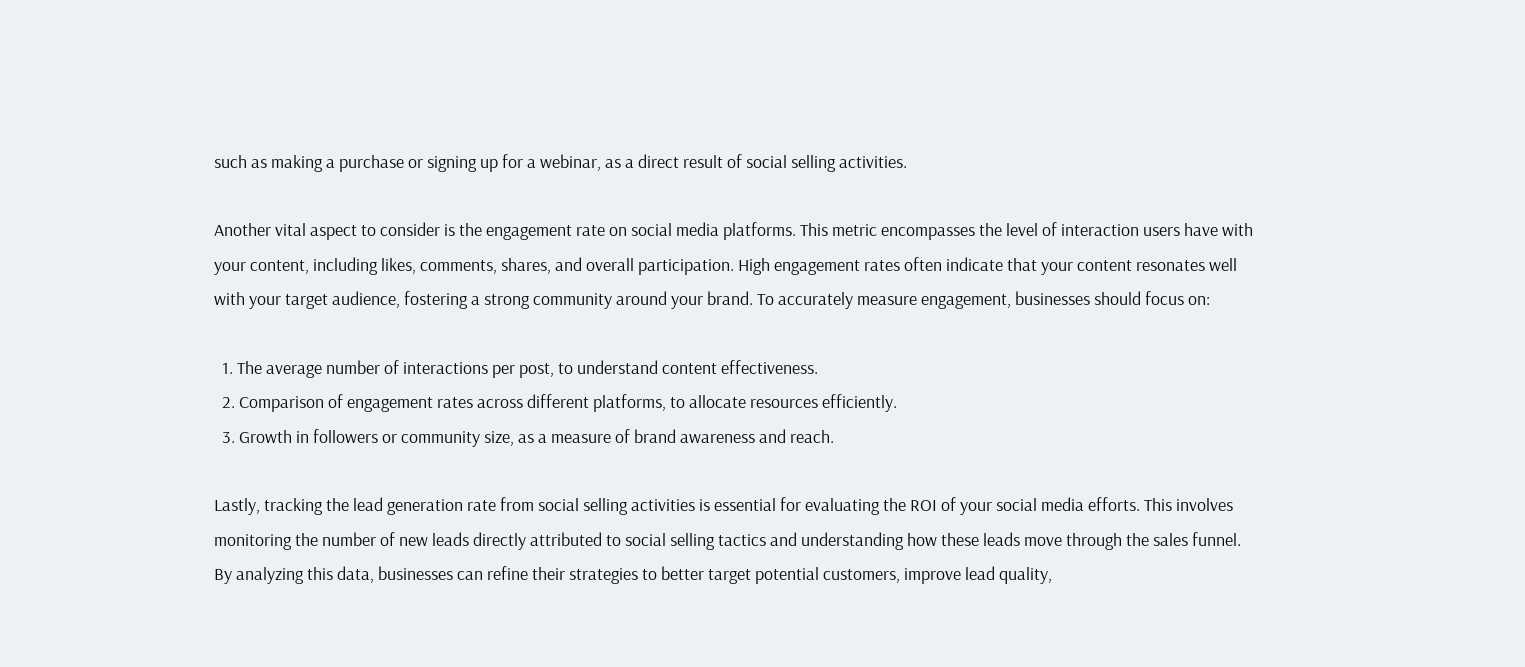such as making a purchase or signing up for a webinar, as a direct result of social selling activities.

Another vital aspect to consider is the engagement rate on social media platforms. This metric encompasses the level of interaction users have with your content, including likes, comments, shares, and overall participation. High engagement rates often indicate that your content resonates well with your target audience, fostering a strong community around your brand. To accurately measure engagement, businesses should focus on:

  1. The average number of interactions per post, to understand content effectiveness.
  2. Comparison of engagement rates across different platforms, to allocate resources efficiently.
  3. Growth in followers or community size, as a measure of brand awareness and reach.

Lastly, tracking the lead generation rate from social selling activities is essential for evaluating the ROI of your social media efforts. This involves monitoring the number of new leads directly attributed to social selling tactics and understanding how these leads move through the sales funnel. By analyzing this data, businesses can refine their strategies to better target potential customers, improve lead quality,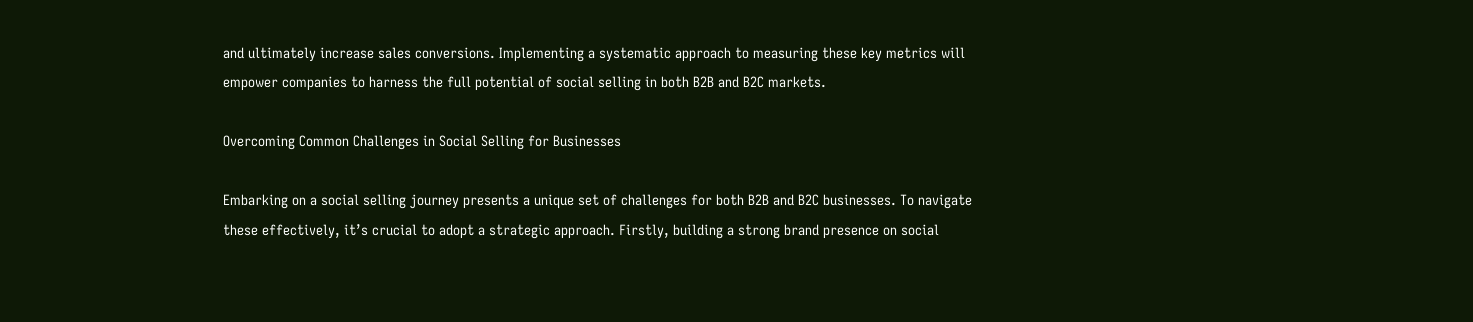and ultimately increase sales conversions. Implementing a systematic approach to measuring these key metrics will empower companies to harness the full potential of social selling in both B2B and B2C markets.

Overcoming Common Challenges in Social Selling for Businesses

Embarking on a social selling journey presents a unique set of challenges for both B2B and B2C businesses. To navigate these effectively, it’s crucial to adopt a strategic approach. Firstly, building a strong brand presence on social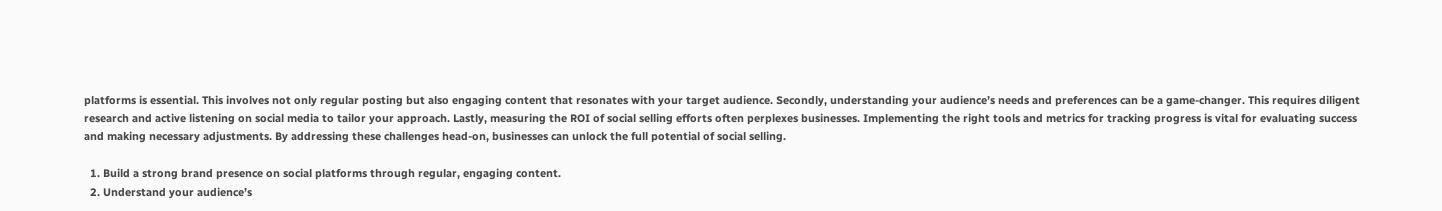platforms is essential. This involves not only regular posting but also engaging content that resonates with your target audience. Secondly, understanding your audience’s needs and preferences can be a game-changer. This requires diligent research and active listening on social media to tailor your approach. Lastly, measuring the ROI of social selling efforts often perplexes businesses. Implementing the right tools and metrics for tracking progress is vital for evaluating success and making necessary adjustments. By addressing these challenges head-on, businesses can unlock the full potential of social selling.

  1. Build a strong brand presence on social platforms through regular, engaging content.
  2. Understand your audience’s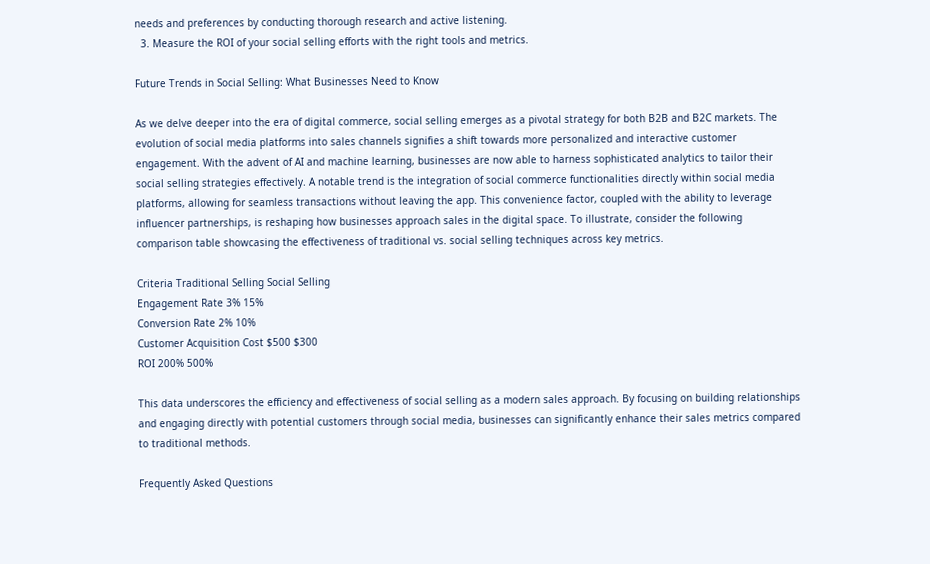needs and preferences by conducting thorough research and active listening.
  3. Measure the ROI of your social selling efforts with the right tools and metrics.

Future Trends in Social Selling: What Businesses Need to Know

As we delve deeper into the era of digital commerce, social selling emerges as a pivotal strategy for both B2B and B2C markets. The evolution of social media platforms into sales channels signifies a shift towards more personalized and interactive customer engagement. With the advent of AI and machine learning, businesses are now able to harness sophisticated analytics to tailor their social selling strategies effectively. A notable trend is the integration of social commerce functionalities directly within social media platforms, allowing for seamless transactions without leaving the app. This convenience factor, coupled with the ability to leverage influencer partnerships, is reshaping how businesses approach sales in the digital space. To illustrate, consider the following comparison table showcasing the effectiveness of traditional vs. social selling techniques across key metrics.

Criteria Traditional Selling Social Selling
Engagement Rate 3% 15%
Conversion Rate 2% 10%
Customer Acquisition Cost $500 $300
ROI 200% 500%

This data underscores the efficiency and effectiveness of social selling as a modern sales approach. By focusing on building relationships and engaging directly with potential customers through social media, businesses can significantly enhance their sales metrics compared to traditional methods.

Frequently Asked Questions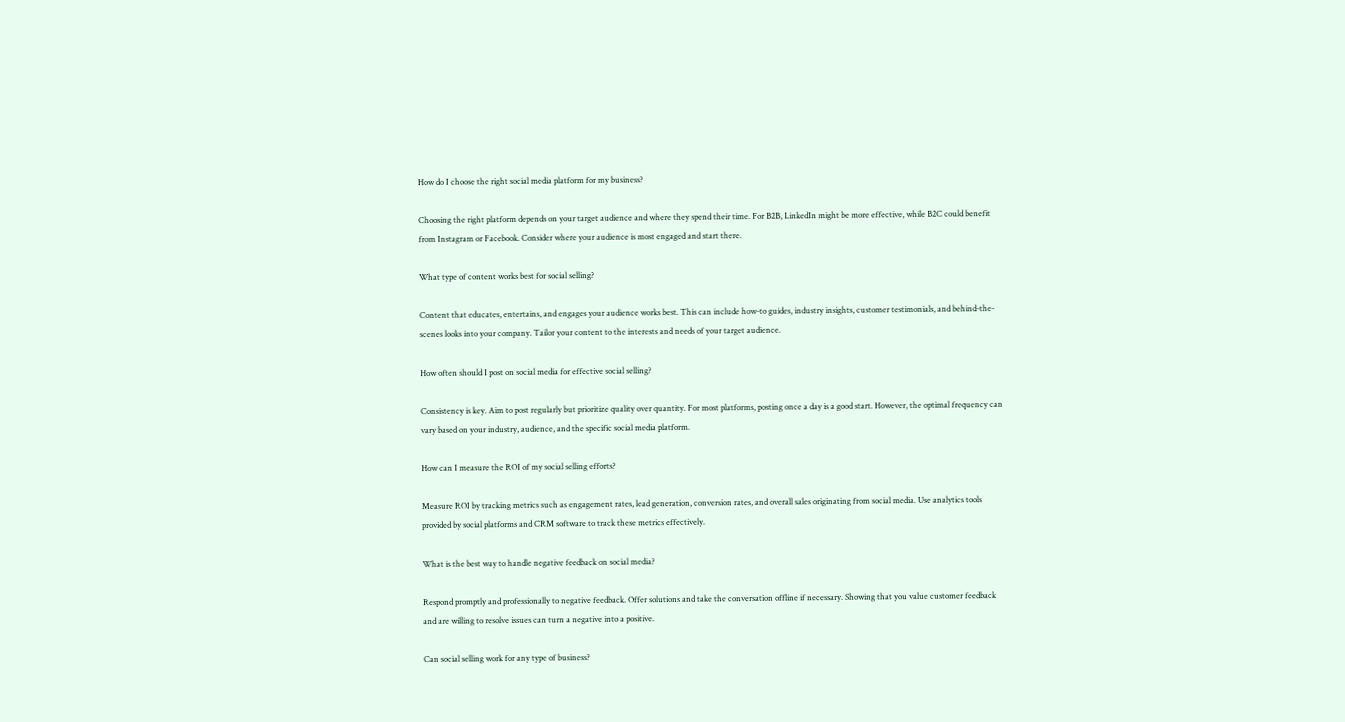How do I choose the right social media platform for my business?

Choosing the right platform depends on your target audience and where they spend their time. For B2B, LinkedIn might be more effective, while B2C could benefit from Instagram or Facebook. Consider where your audience is most engaged and start there.

What type of content works best for social selling?

Content that educates, entertains, and engages your audience works best. This can include how-to guides, industry insights, customer testimonials, and behind-the-scenes looks into your company. Tailor your content to the interests and needs of your target audience.

How often should I post on social media for effective social selling?

Consistency is key. Aim to post regularly but prioritize quality over quantity. For most platforms, posting once a day is a good start. However, the optimal frequency can vary based on your industry, audience, and the specific social media platform.

How can I measure the ROI of my social selling efforts?

Measure ROI by tracking metrics such as engagement rates, lead generation, conversion rates, and overall sales originating from social media. Use analytics tools provided by social platforms and CRM software to track these metrics effectively.

What is the best way to handle negative feedback on social media?

Respond promptly and professionally to negative feedback. Offer solutions and take the conversation offline if necessary. Showing that you value customer feedback and are willing to resolve issues can turn a negative into a positive.

Can social selling work for any type of business?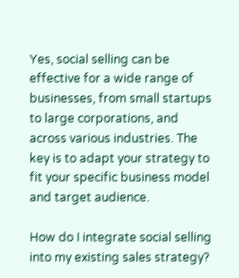Yes, social selling can be effective for a wide range of businesses, from small startups to large corporations, and across various industries. The key is to adapt your strategy to fit your specific business model and target audience.

How do I integrate social selling into my existing sales strategy?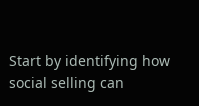Start by identifying how social selling can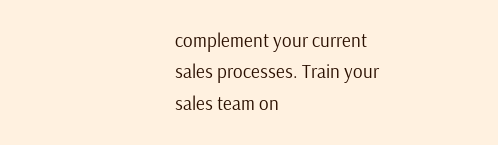complement your current sales processes. Train your sales team on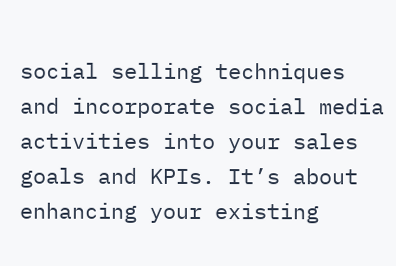social selling techniques and incorporate social media activities into your sales goals and KPIs. It’s about enhancing your existing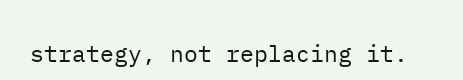strategy, not replacing it.